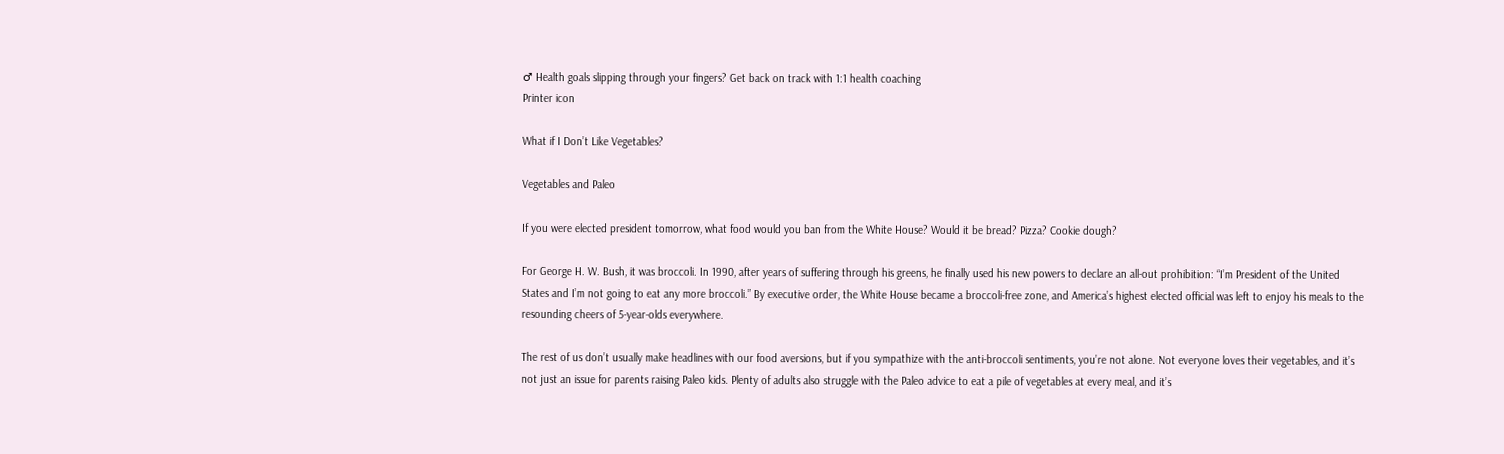♂ Health goals slipping through your fingers? Get back on track with 1:1 health coaching
Printer icon

What if I Don’t Like Vegetables?

Vegetables and Paleo

If you were elected president tomorrow, what food would you ban from the White House? Would it be bread? Pizza? Cookie dough?

For George H. W. Bush, it was broccoli. In 1990, after years of suffering through his greens, he finally used his new powers to declare an all-out prohibition: “I’m President of the United States and I’m not going to eat any more broccoli.” By executive order, the White House became a broccoli-free zone, and America’s highest elected official was left to enjoy his meals to the resounding cheers of 5-year-olds everywhere.

The rest of us don’t usually make headlines with our food aversions, but if you sympathize with the anti-broccoli sentiments, you’re not alone. Not everyone loves their vegetables, and it’s not just an issue for parents raising Paleo kids. Plenty of adults also struggle with the Paleo advice to eat a pile of vegetables at every meal, and it’s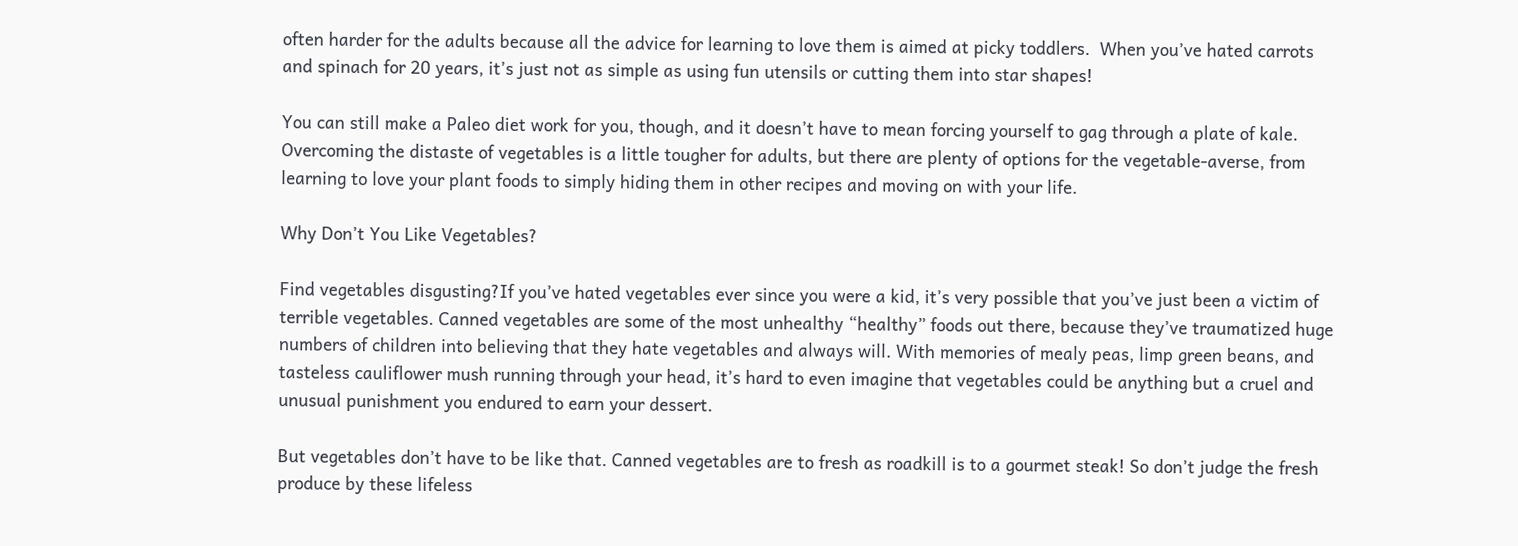often harder for the adults because all the advice for learning to love them is aimed at picky toddlers.  When you’ve hated carrots and spinach for 20 years, it’s just not as simple as using fun utensils or cutting them into star shapes!

You can still make a Paleo diet work for you, though, and it doesn’t have to mean forcing yourself to gag through a plate of kale. Overcoming the distaste of vegetables is a little tougher for adults, but there are plenty of options for the vegetable-averse, from learning to love your plant foods to simply hiding them in other recipes and moving on with your life.

Why Don’t You Like Vegetables?

Find vegetables disgusting?If you’ve hated vegetables ever since you were a kid, it’s very possible that you’ve just been a victim of terrible vegetables. Canned vegetables are some of the most unhealthy “healthy” foods out there, because they’ve traumatized huge numbers of children into believing that they hate vegetables and always will. With memories of mealy peas, limp green beans, and tasteless cauliflower mush running through your head, it’s hard to even imagine that vegetables could be anything but a cruel and unusual punishment you endured to earn your dessert.

But vegetables don’t have to be like that. Canned vegetables are to fresh as roadkill is to a gourmet steak! So don’t judge the fresh produce by these lifeless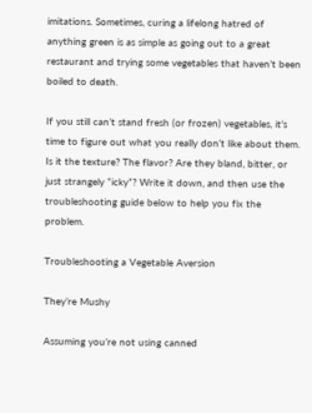imitations. Sometimes, curing a lifelong hatred of anything green is as simple as going out to a great restaurant and trying some vegetables that haven’t been boiled to death.

If you still can’t stand fresh (or frozen) vegetables, it’s time to figure out what you really don’t like about them. Is it the texture? The flavor? Are they bland, bitter, or just strangely “icky”? Write it down, and then use the troubleshooting guide below to help you fix the problem.

Troubleshooting a Vegetable Aversion

They’re Mushy

Assuming you’re not using canned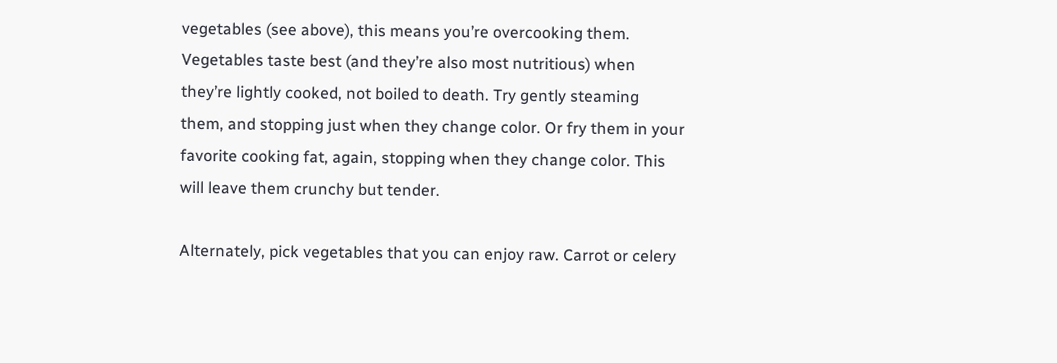vegetables (see above), this means you’re overcooking them. Vegetables taste best (and they’re also most nutritious) when they’re lightly cooked, not boiled to death. Try gently steaming them, and stopping just when they change color. Or fry them in your favorite cooking fat, again, stopping when they change color. This will leave them crunchy but tender.

Alternately, pick vegetables that you can enjoy raw. Carrot or celery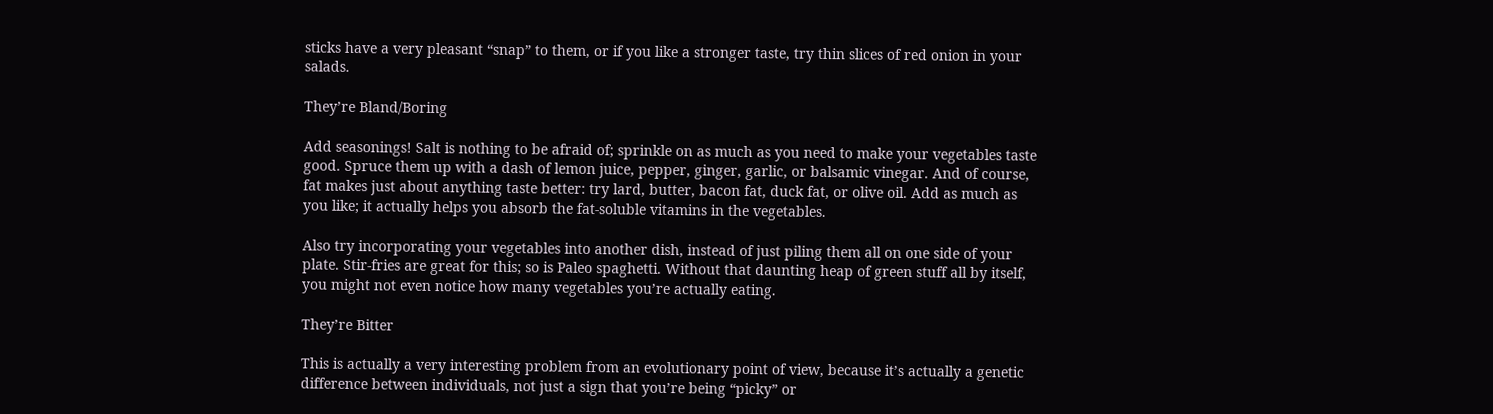sticks have a very pleasant “snap” to them, or if you like a stronger taste, try thin slices of red onion in your salads.

They’re Bland/Boring

Add seasonings! Salt is nothing to be afraid of; sprinkle on as much as you need to make your vegetables taste good. Spruce them up with a dash of lemon juice, pepper, ginger, garlic, or balsamic vinegar. And of course, fat makes just about anything taste better: try lard, butter, bacon fat, duck fat, or olive oil. Add as much as you like; it actually helps you absorb the fat-soluble vitamins in the vegetables.

Also try incorporating your vegetables into another dish, instead of just piling them all on one side of your plate. Stir-fries are great for this; so is Paleo spaghetti. Without that daunting heap of green stuff all by itself, you might not even notice how many vegetables you’re actually eating.

They’re Bitter

This is actually a very interesting problem from an evolutionary point of view, because it’s actually a genetic difference between individuals, not just a sign that you’re being “picky” or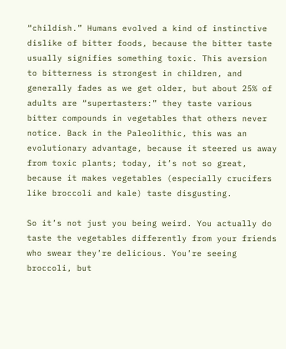“childish.” Humans evolved a kind of instinctive dislike of bitter foods, because the bitter taste usually signifies something toxic. This aversion to bitterness is strongest in children, and generally fades as we get older, but about 25% of adults are “supertasters:” they taste various bitter compounds in vegetables that others never notice. Back in the Paleolithic, this was an evolutionary advantage, because it steered us away from toxic plants; today, it’s not so great, because it makes vegetables (especially crucifers like broccoli and kale) taste disgusting.

So it’s not just you being weird. You actually do taste the vegetables differently from your friends who swear they’re delicious. You’re seeing broccoli, but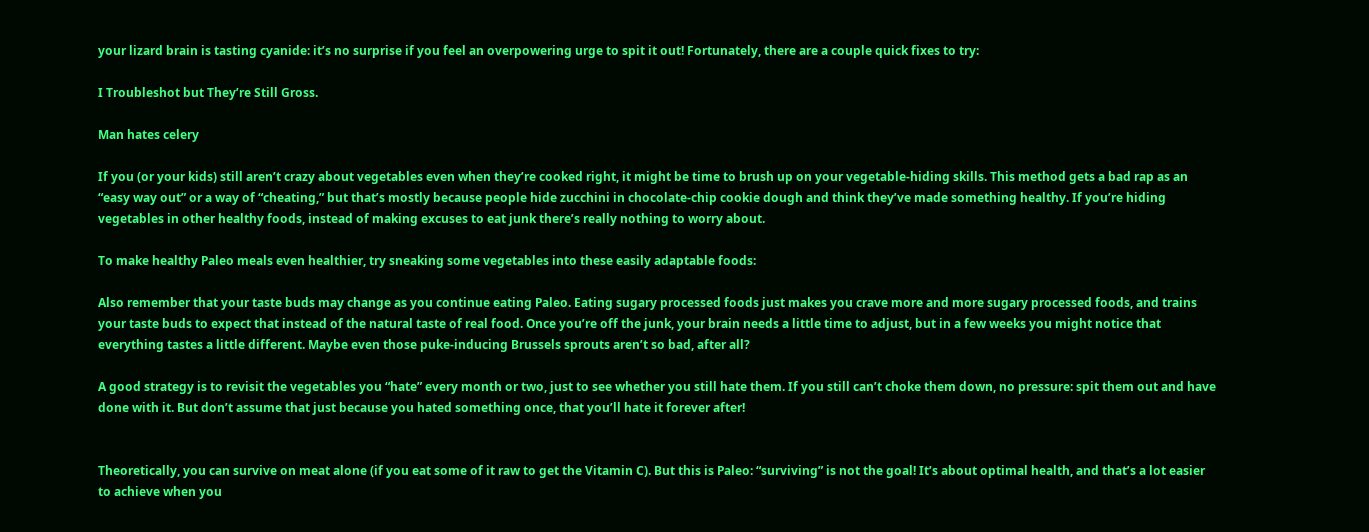your lizard brain is tasting cyanide: it’s no surprise if you feel an overpowering urge to spit it out! Fortunately, there are a couple quick fixes to try:

I Troubleshot but They’re Still Gross.

Man hates celery

If you (or your kids) still aren’t crazy about vegetables even when they’re cooked right, it might be time to brush up on your vegetable-hiding skills. This method gets a bad rap as an “easy way out” or a way of “cheating,” but that’s mostly because people hide zucchini in chocolate-chip cookie dough and think they’ve made something healthy. If you’re hiding vegetables in other healthy foods, instead of making excuses to eat junk there’s really nothing to worry about.

To make healthy Paleo meals even healthier, try sneaking some vegetables into these easily adaptable foods:

Also remember that your taste buds may change as you continue eating Paleo. Eating sugary processed foods just makes you crave more and more sugary processed foods, and trains your taste buds to expect that instead of the natural taste of real food. Once you’re off the junk, your brain needs a little time to adjust, but in a few weeks you might notice that everything tastes a little different. Maybe even those puke-inducing Brussels sprouts aren’t so bad, after all?

A good strategy is to revisit the vegetables you “hate” every month or two, just to see whether you still hate them. If you still can’t choke them down, no pressure: spit them out and have done with it. But don’t assume that just because you hated something once, that you’ll hate it forever after!


Theoretically, you can survive on meat alone (if you eat some of it raw to get the Vitamin C). But this is Paleo: “surviving” is not the goal! It’s about optimal health, and that’s a lot easier to achieve when you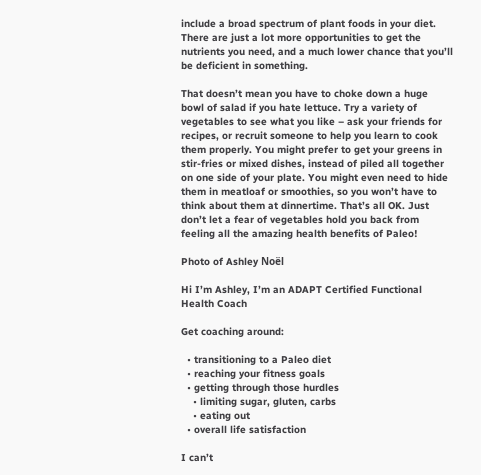include a broad spectrum of plant foods in your diet. There are just a lot more opportunities to get the nutrients you need, and a much lower chance that you’ll be deficient in something.

That doesn’t mean you have to choke down a huge bowl of salad if you hate lettuce. Try a variety of vegetables to see what you like – ask your friends for recipes, or recruit someone to help you learn to cook them properly. You might prefer to get your greens in stir-fries or mixed dishes, instead of piled all together on one side of your plate. You might even need to hide them in meatloaf or smoothies, so you won’t have to think about them at dinnertime. That’s all OK. Just don’t let a fear of vegetables hold you back from feeling all the amazing health benefits of Paleo!

Photo of Ashley Noël

Hi I’m Ashley, I’m an ADAPT Certified Functional Health Coach

Get coaching around:

  • transitioning to a Paleo diet
  • reaching your fitness goals
  • getting through those hurdles
    • limiting sugar, gluten, carbs
    • eating out
  • overall life satisfaction

I can’t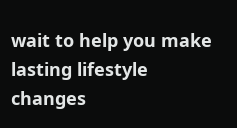wait to help you make lasting lifestyle changes